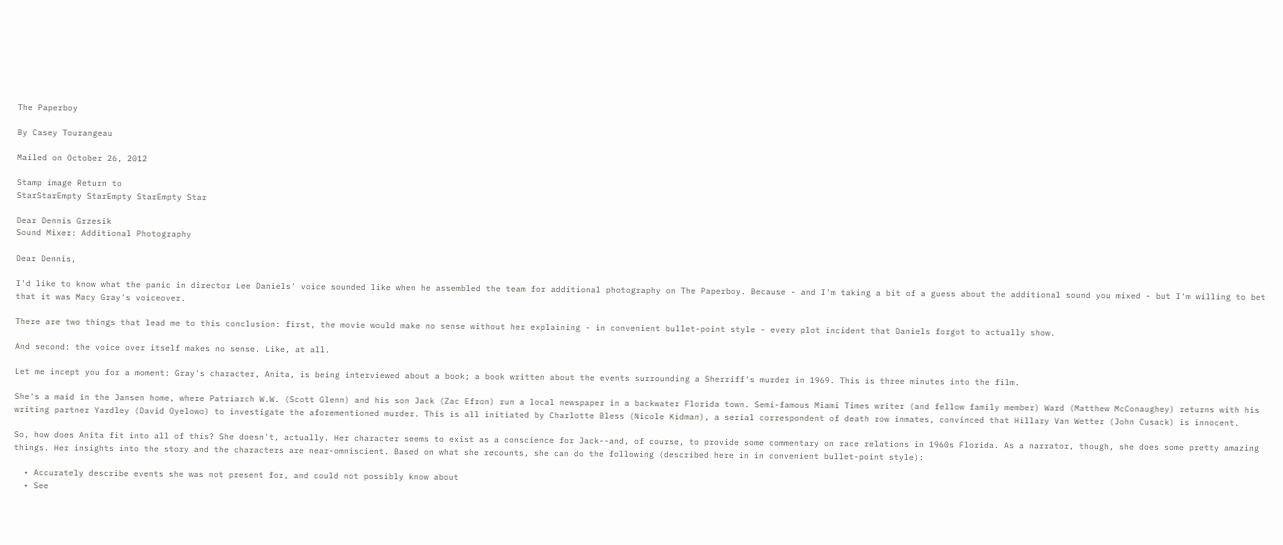The Paperboy

By Casey Tourangeau

Mailed on October 26, 2012

Stamp image Return to
StarStarEmpty StarEmpty StarEmpty Star

Dear Dennis Grzesik
Sound Mixer: Additional Photography

Dear Dennis,

I'd like to know what the panic in director Lee Daniels' voice sounded like when he assembled the team for additional photography on The Paperboy. Because - and I'm taking a bit of a guess about the additional sound you mixed - but I'm willing to bet that it was Macy Gray's voiceover.

There are two things that lead me to this conclusion: first, the movie would make no sense without her explaining - in convenient bullet-point style - every plot incident that Daniels forgot to actually show.

And second: the voice over itself makes no sense. Like, at all.

Let me incept you for a moment: Gray's character, Anita, is being interviewed about a book; a book written about the events surrounding a Sherriff's murder in 1969. This is three minutes into the film.

She's a maid in the Jansen home, where Patriarch W.W. (Scott Glenn) and his son Jack (Zac Efron) run a local newspaper in a backwater Florida town. Semi-famous Miami Times writer (and fellow family member) Ward (Matthew McConaughey) returns with his writing partner Yardley (David Oyelowo) to investigate the aforementioned murder. This is all initiated by Charlotte Bless (Nicole Kidman), a serial correspondent of death row inmates, convinced that Hillary Van Wetter (John Cusack) is innocent.

So, how does Anita fit into all of this? She doesn't, actually. Her character seems to exist as a conscience for Jack--and, of course, to provide some commentary on race relations in 1960s Florida. As a narrator, though, she does some pretty amazing things. Her insights into the story and the characters are near-omniscient. Based on what she recounts, she can do the following (described here in in convenient bullet-point style):

  • Accurately describe events she was not present for, and could not possibly know about
  • See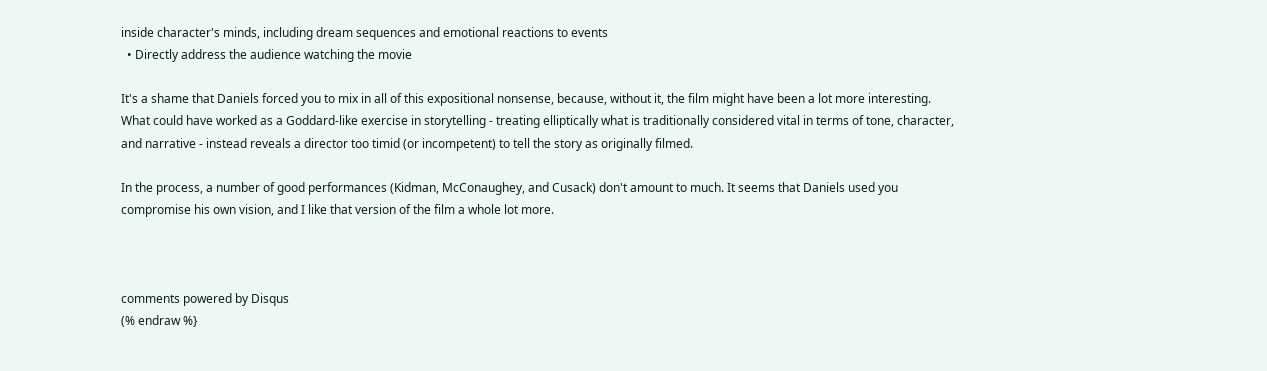inside character's minds, including dream sequences and emotional reactions to events
  • Directly address the audience watching the movie

It's a shame that Daniels forced you to mix in all of this expositional nonsense, because, without it, the film might have been a lot more interesting. What could have worked as a Goddard-like exercise in storytelling - treating elliptically what is traditionally considered vital in terms of tone, character, and narrative - instead reveals a director too timid (or incompetent) to tell the story as originally filmed.

In the process, a number of good performances (Kidman, McConaughey, and Cusack) don't amount to much. It seems that Daniels used you compromise his own vision, and I like that version of the film a whole lot more.



comments powered by Disqus
(% endraw %}